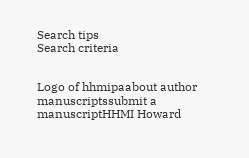Search tips
Search criteria


Logo of hhmipaabout author manuscriptssubmit a manuscriptHHMI Howard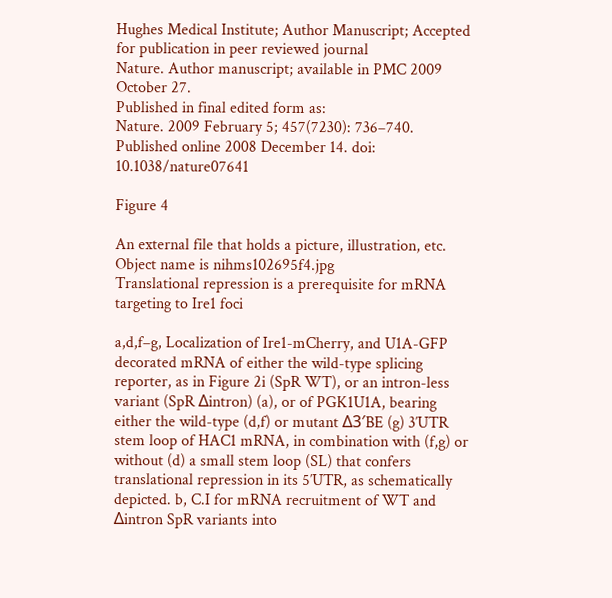Hughes Medical Institute; Author Manuscript; Accepted for publication in peer reviewed journal
Nature. Author manuscript; available in PMC 2009 October 27.
Published in final edited form as:
Nature. 2009 February 5; 457(7230): 736–740.
Published online 2008 December 14. doi: 10.1038/nature07641

Figure 4

An external file that holds a picture, illustration, etc.
Object name is nihms102695f4.jpg
Translational repression is a prerequisite for mRNA targeting to Ire1 foci

a,d,f–g, Localization of Ire1-mCherry, and U1A-GFP decorated mRNA of either the wild-type splicing reporter, as in Figure 2i (SpR WT), or an intron-less variant (SpR Δintron) (a), or of PGK1U1A, bearing either the wild-type (d,f) or mutant Δ3′BE (g) 3′UTR stem loop of HAC1 mRNA, in combination with (f,g) or without (d) a small stem loop (SL) that confers translational repression in its 5′UTR, as schematically depicted. b, C.I for mRNA recruitment of WT and Δintron SpR variants into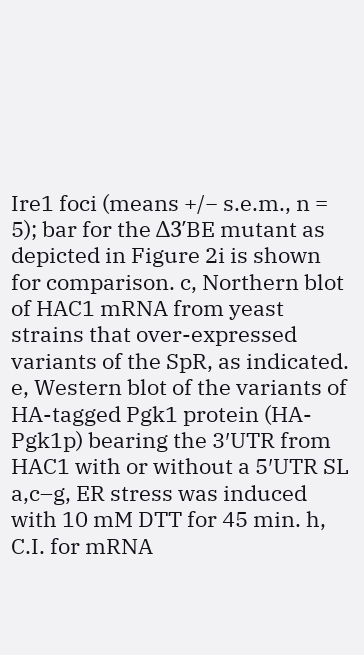Ire1 foci (means +/− s.e.m., n = 5); bar for the Δ3′BE mutant as depicted in Figure 2i is shown for comparison. c, Northern blot of HAC1 mRNA from yeast strains that over-expressed variants of the SpR, as indicated. e, Western blot of the variants of HA-tagged Pgk1 protein (HA-Pgk1p) bearing the 3′UTR from HAC1 with or without a 5′UTR SL a,c–g, ER stress was induced with 10 mM DTT for 45 min. h, C.I. for mRNA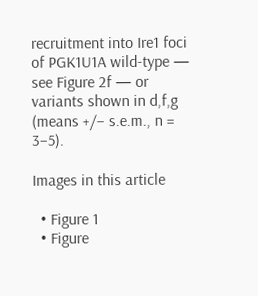recruitment into Ire1 foci of PGK1U1A wild-type — see Figure 2f — or variants shown in d,f,g (means +/− s.e.m., n = 3–5).

Images in this article

  • Figure 1
  • Figure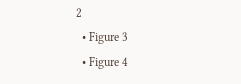2
  • Figure 3
  • Figure 4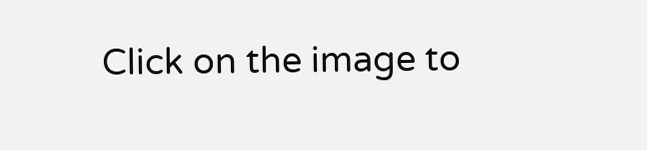Click on the image to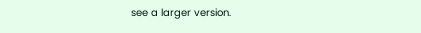see a larger version.